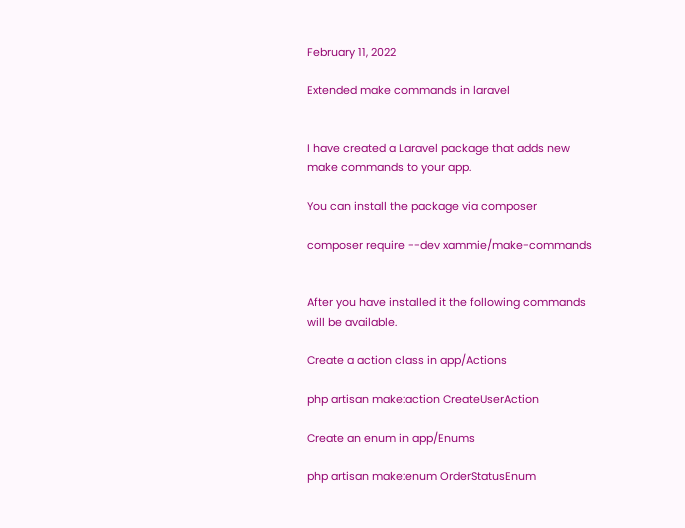February 11, 2022

Extended make commands in laravel


I have created a Laravel package that adds new make commands to your app.

You can install the package via composer

composer require --dev xammie/make-commands


After you have installed it the following commands will be available.

Create a action class in app/Actions

php artisan make:action CreateUserAction

Create an enum in app/Enums

php artisan make:enum OrderStatusEnum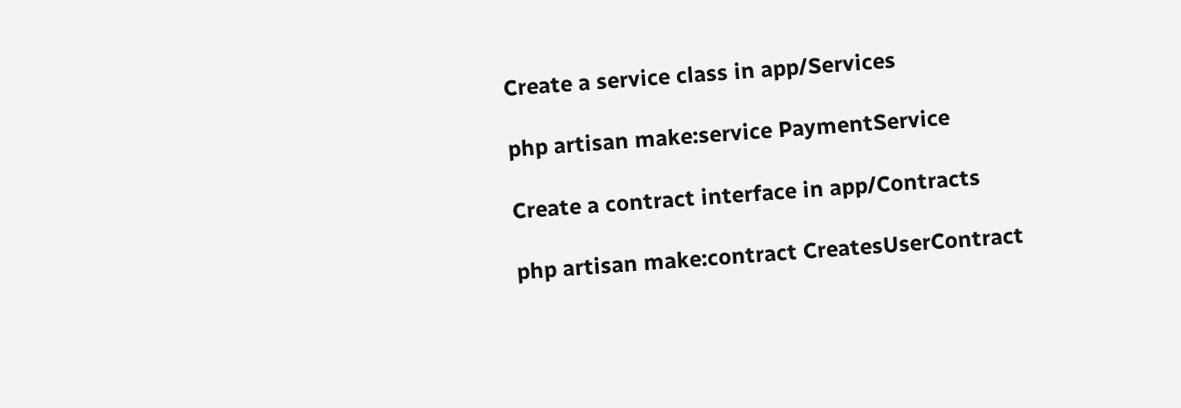Create a service class in app/Services

php artisan make:service PaymentService

Create a contract interface in app/Contracts

php artisan make:contract CreatesUserContract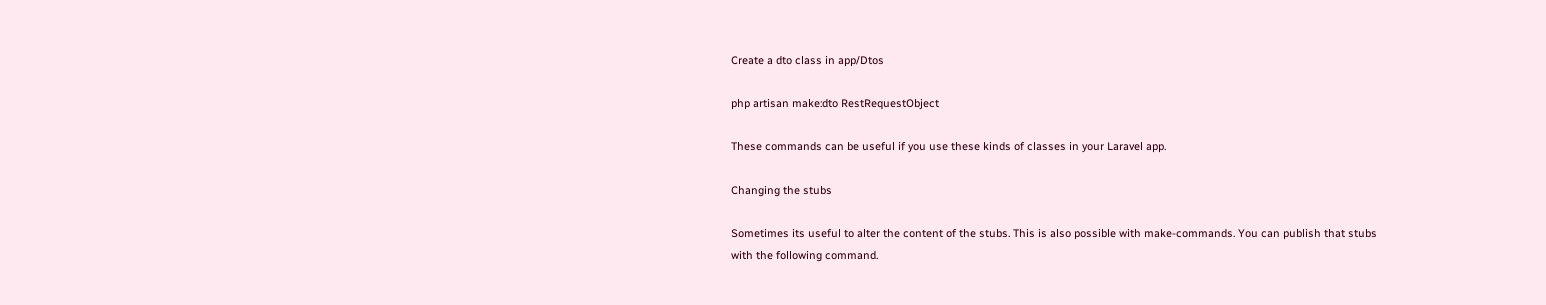Create a dto class in app/Dtos

php artisan make:dto RestRequestObject

These commands can be useful if you use these kinds of classes in your Laravel app.

Changing the stubs

Sometimes its useful to alter the content of the stubs. This is also possible with make-commands. You can publish that stubs with the following command.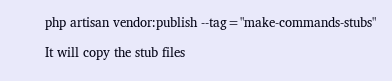php artisan vendor:publish --tag="make-commands-stubs"

It will copy the stub files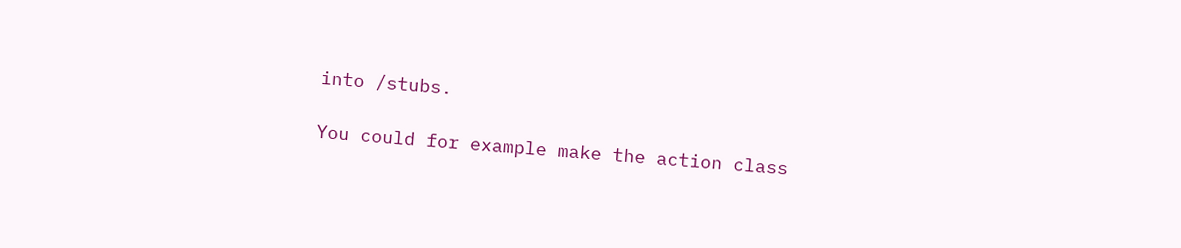into /stubs.

You could for example make the action class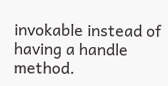invokable instead of having a handle method.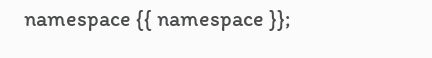namespace {{ namespace }};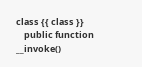class {{ class }}
    public function __invoke()